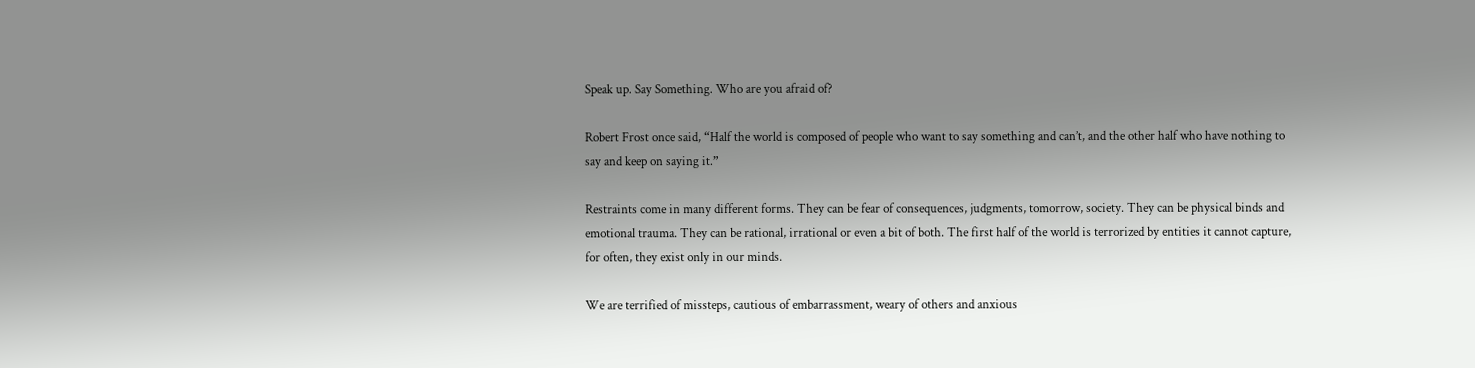Speak up. Say Something. Who are you afraid of?

Robert Frost once said, “Half the world is composed of people who want to say something and can’t, and the other half who have nothing to say and keep on saying it.”

Restraints come in many different forms. They can be fear of consequences, judgments, tomorrow, society. They can be physical binds and emotional trauma. They can be rational, irrational or even a bit of both. The first half of the world is terrorized by entities it cannot capture, for often, they exist only in our minds.

We are terrified of missteps, cautious of embarrassment, weary of others and anxious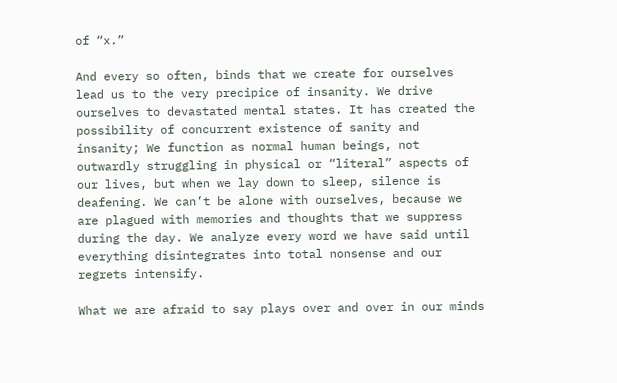of “x.”

And every so often, binds that we create for ourselves lead us to the very precipice of insanity. We drive ourselves to devastated mental states. It has created the possibility of concurrent existence of sanity and insanity; We function as normal human beings, not outwardly struggling in physical or “literal” aspects of our lives, but when we lay down to sleep, silence is deafening. We can’t be alone with ourselves, because we are plagued with memories and thoughts that we suppress during the day. We analyze every word we have said until everything disintegrates into total nonsense and our regrets intensify.

What we are afraid to say plays over and over in our minds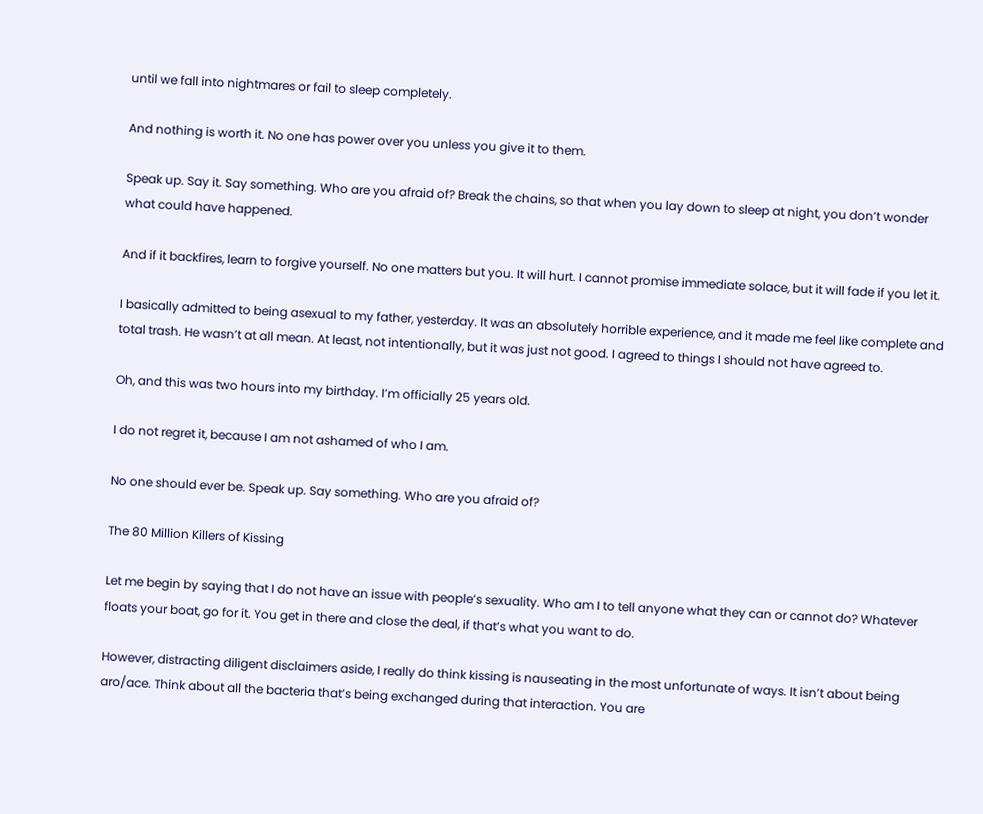until we fall into nightmares or fail to sleep completely.

And nothing is worth it. No one has power over you unless you give it to them.

Speak up. Say it. Say something. Who are you afraid of? Break the chains, so that when you lay down to sleep at night, you don’t wonder what could have happened.

And if it backfires, learn to forgive yourself. No one matters but you. It will hurt. I cannot promise immediate solace, but it will fade if you let it.

I basically admitted to being asexual to my father, yesterday. It was an absolutely horrible experience, and it made me feel like complete and total trash. He wasn’t at all mean. At least, not intentionally, but it was just not good. I agreed to things I should not have agreed to.

Oh, and this was two hours into my birthday. I’m officially 25 years old.

I do not regret it, because I am not ashamed of who I am.

No one should ever be. Speak up. Say something. Who are you afraid of?

The 80 Million Killers of Kissing

Let me begin by saying that I do not have an issue with people’s sexuality. Who am I to tell anyone what they can or cannot do? Whatever floats your boat, go for it. You get in there and close the deal, if that’s what you want to do.

However, distracting diligent disclaimers aside, I really do think kissing is nauseating in the most unfortunate of ways. It isn’t about being aro/ace. Think about all the bacteria that’s being exchanged during that interaction. You are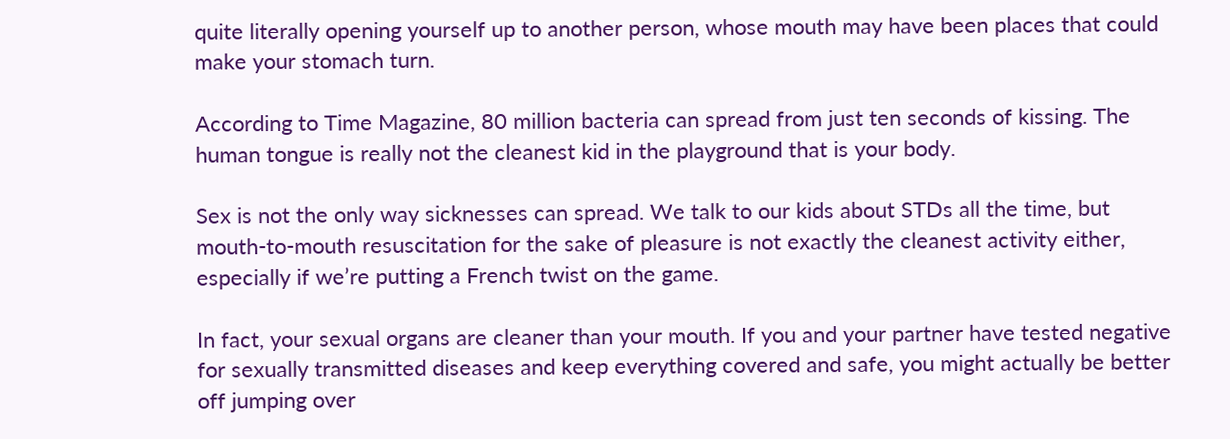quite literally opening yourself up to another person, whose mouth may have been places that could make your stomach turn.

According to Time Magazine, 80 million bacteria can spread from just ten seconds of kissing. The human tongue is really not the cleanest kid in the playground that is your body.

Sex is not the only way sicknesses can spread. We talk to our kids about STDs all the time, but mouth-to-mouth resuscitation for the sake of pleasure is not exactly the cleanest activity either, especially if we’re putting a French twist on the game.

In fact, your sexual organs are cleaner than your mouth. If you and your partner have tested negative for sexually transmitted diseases and keep everything covered and safe, you might actually be better off jumping over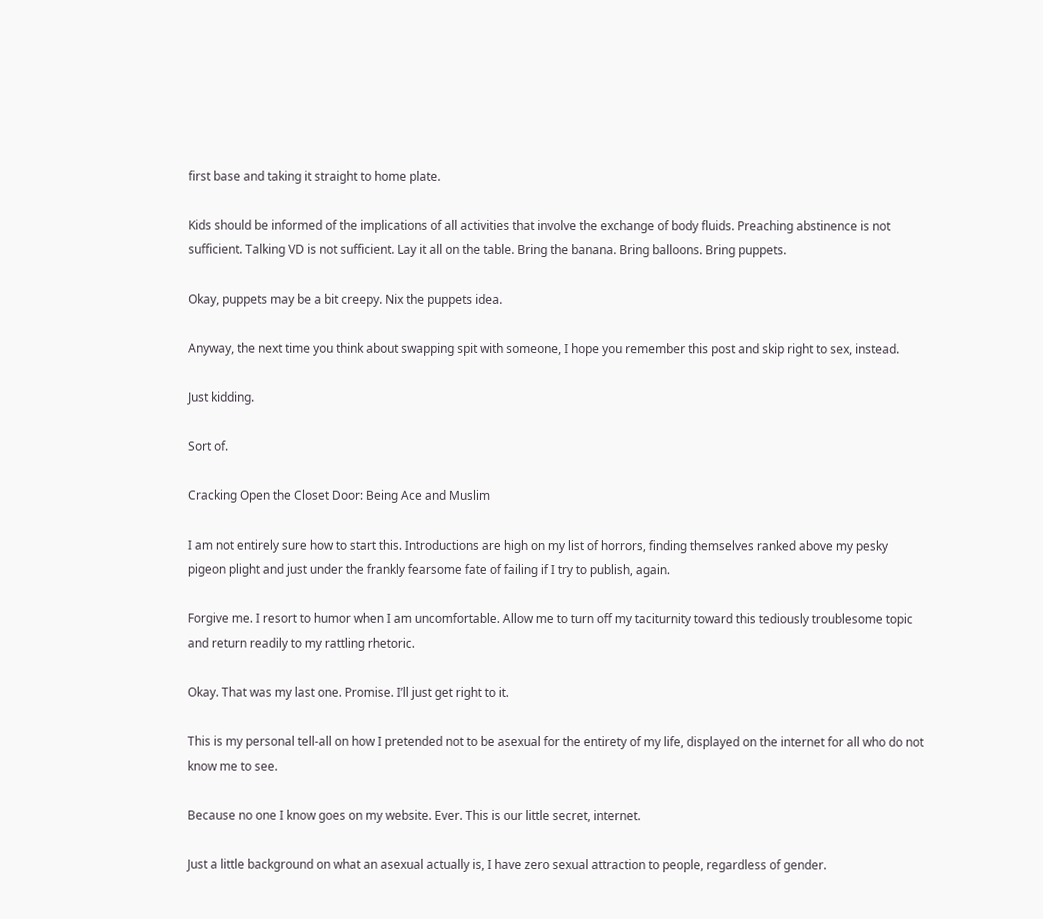first base and taking it straight to home plate.

Kids should be informed of the implications of all activities that involve the exchange of body fluids. Preaching abstinence is not sufficient. Talking VD is not sufficient. Lay it all on the table. Bring the banana. Bring balloons. Bring puppets.

Okay, puppets may be a bit creepy. Nix the puppets idea.

Anyway, the next time you think about swapping spit with someone, I hope you remember this post and skip right to sex, instead.

Just kidding.

Sort of.

Cracking Open the Closet Door: Being Ace and Muslim

I am not entirely sure how to start this. Introductions are high on my list of horrors, finding themselves ranked above my pesky pigeon plight and just under the frankly fearsome fate of failing if I try to publish, again.

Forgive me. I resort to humor when I am uncomfortable. Allow me to turn off my taciturnity toward this tediously troublesome topic and return readily to my rattling rhetoric.

Okay. That was my last one. Promise. I’ll just get right to it.

This is my personal tell-all on how I pretended not to be asexual for the entirety of my life, displayed on the internet for all who do not know me to see.

Because no one I know goes on my website. Ever. This is our little secret, internet.

Just a little background on what an asexual actually is, I have zero sexual attraction to people, regardless of gender.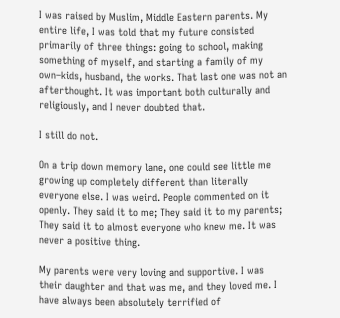I was raised by Muslim, Middle Eastern parents. My entire life, I was told that my future consisted primarily of three things: going to school, making something of myself, and starting a family of my own–kids, husband, the works. That last one was not an afterthought. It was important both culturally and religiously, and I never doubted that.

I still do not.

On a trip down memory lane, one could see little me growing up completely different than literally everyone else. I was weird. People commented on it openly. They said it to me; They said it to my parents; They said it to almost everyone who knew me. It was never a positive thing.

My parents were very loving and supportive. I was their daughter and that was me, and they loved me. I have always been absolutely terrified of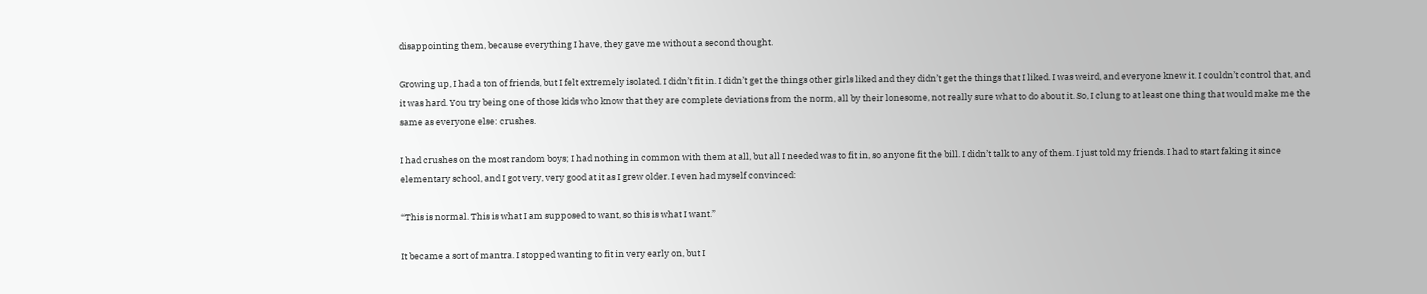disappointing them, because everything I have, they gave me without a second thought.

Growing up, I had a ton of friends, but I felt extremely isolated. I didn’t fit in. I didn’t get the things other girls liked and they didn’t get the things that I liked. I was weird, and everyone knew it. I couldn’t control that, and it was hard. You try being one of those kids who know that they are complete deviations from the norm, all by their lonesome, not really sure what to do about it. So, I clung to at least one thing that would make me the same as everyone else: crushes.

I had crushes on the most random boys; I had nothing in common with them at all, but all I needed was to fit in, so anyone fit the bill. I didn’t talk to any of them. I just told my friends. I had to start faking it since elementary school, and I got very, very good at it as I grew older. I even had myself convinced:

“This is normal. This is what I am supposed to want, so this is what I want.”

It became a sort of mantra. I stopped wanting to fit in very early on, but I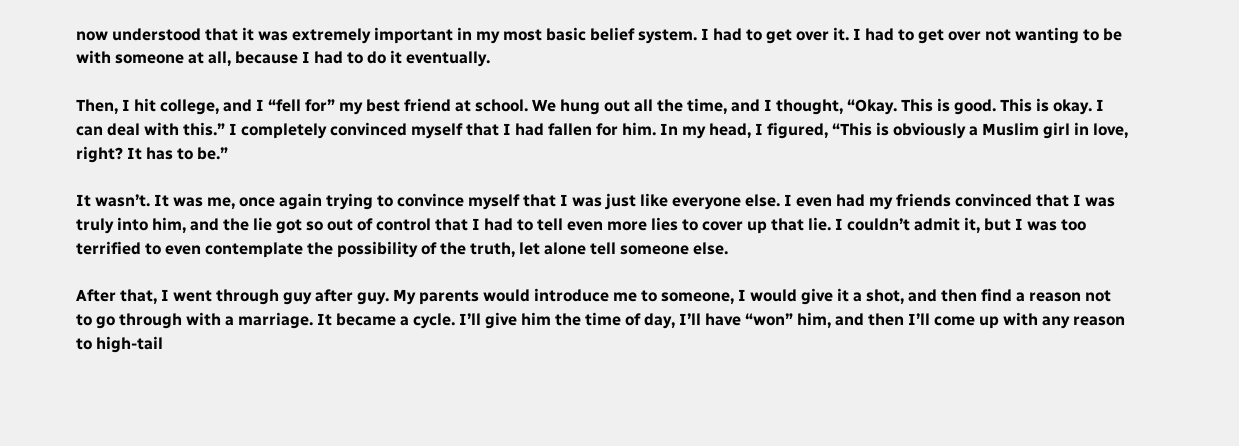now understood that it was extremely important in my most basic belief system. I had to get over it. I had to get over not wanting to be with someone at all, because I had to do it eventually.

Then, I hit college, and I “fell for” my best friend at school. We hung out all the time, and I thought, “Okay. This is good. This is okay. I can deal with this.” I completely convinced myself that I had fallen for him. In my head, I figured, “This is obviously a Muslim girl in love, right? It has to be.”

It wasn’t. It was me, once again trying to convince myself that I was just like everyone else. I even had my friends convinced that I was truly into him, and the lie got so out of control that I had to tell even more lies to cover up that lie. I couldn’t admit it, but I was too terrified to even contemplate the possibility of the truth, let alone tell someone else.

After that, I went through guy after guy. My parents would introduce me to someone, I would give it a shot, and then find a reason not to go through with a marriage. It became a cycle. I’ll give him the time of day, I’ll have “won” him, and then I’ll come up with any reason to high-tail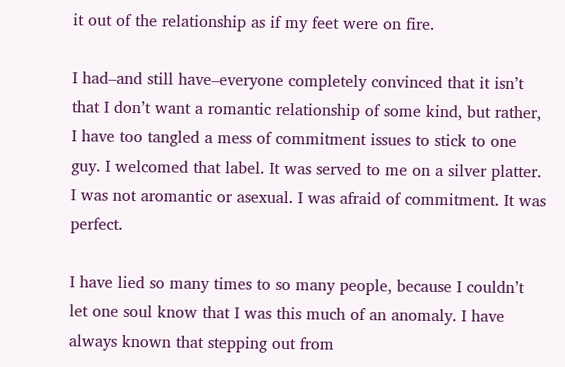it out of the relationship as if my feet were on fire.

I had–and still have–everyone completely convinced that it isn’t that I don’t want a romantic relationship of some kind, but rather, I have too tangled a mess of commitment issues to stick to one guy. I welcomed that label. It was served to me on a silver platter. I was not aromantic or asexual. I was afraid of commitment. It was perfect.

I have lied so many times to so many people, because I couldn’t let one soul know that I was this much of an anomaly. I have always known that stepping out from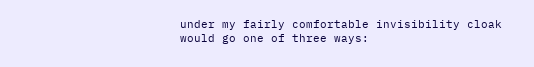under my fairly comfortable invisibility cloak would go one of three ways: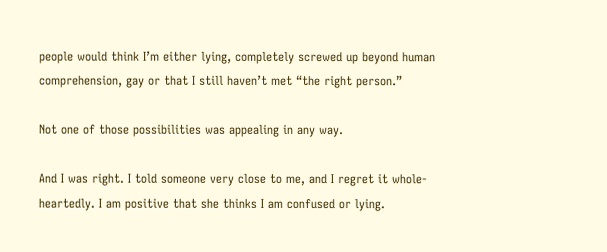people would think I’m either lying, completely screwed up beyond human comprehension, gay or that I still haven’t met “the right person.”

Not one of those possibilities was appealing in any way.

And I was right. I told someone very close to me, and I regret it whole-heartedly. I am positive that she thinks I am confused or lying.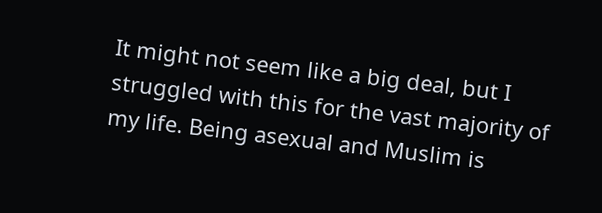It might not seem like a big deal, but I struggled with this for the vast majority of my life. Being asexual and Muslim is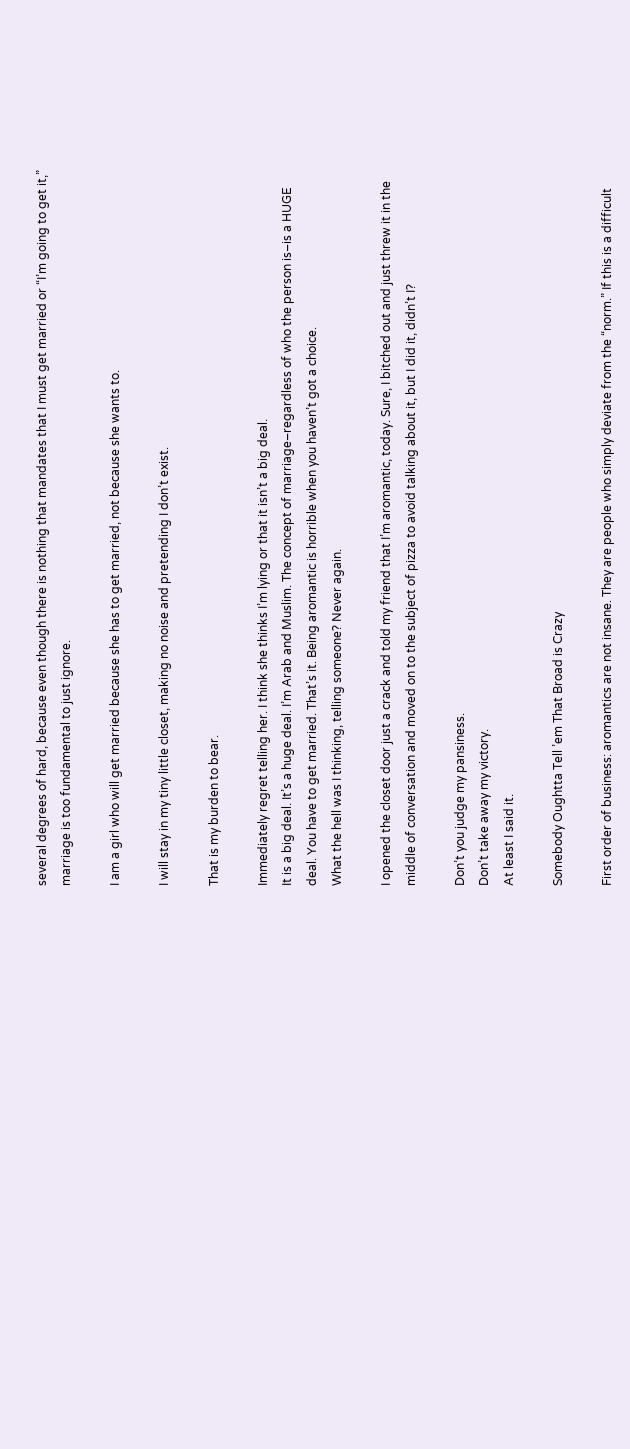several degrees of hard, because even though there is nothing that mandates that I must get married or “I’m going to get it,” marriage is too fundamental to just ignore.

I am a girl who will get married because she has to get married, not because she wants to.

I will stay in my tiny little closet, making no noise and pretending I don’t exist.

That is my burden to bear.

Immediately regret telling her. I think she thinks I’m lying or that it isn’t a big deal.
It is a big deal. It’s a huge deal. I’m Arab and Muslim. The concept of marriage–regardless of who the person is–is a HUGE deal. You have to get married. That’s it. Being aromantic is horrible when you haven’t got a choice.
What the hell was I thinking, telling someone? Never again.

I opened the closet door just a crack and told my friend that I’m aromantic, today. Sure, I bitched out and just threw it in the middle of conversation and moved on to the subject of pizza to avoid talking about it, but I did it, didn’t I?

Don’t you judge my pansiness.
Don’t take away my victory.
At least I said it.

Somebody Oughtta Tell ’em That Broad is Crazy

First order of business: aromantics are not insane. They are people who simply deviate from the “norm.” If this is a difficult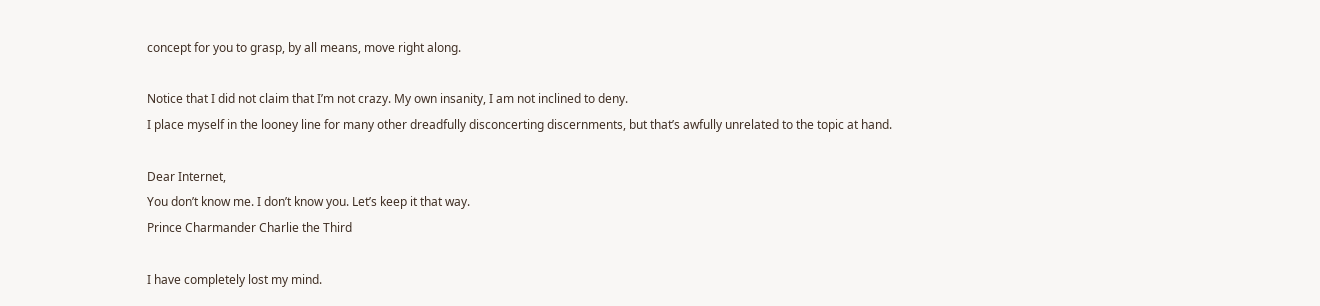concept for you to grasp, by all means, move right along.

Notice that I did not claim that I’m not crazy. My own insanity, I am not inclined to deny.
I place myself in the looney line for many other dreadfully disconcerting discernments, but that’s awfully unrelated to the topic at hand.

Dear Internet,
You don’t know me. I don’t know you. Let’s keep it that way.
Prince Charmander Charlie the Third

I have completely lost my mind.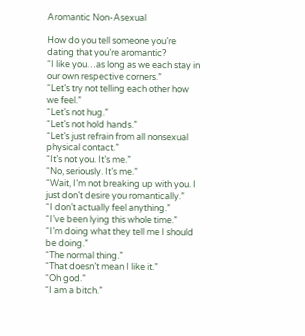Aromantic Non-Asexual

How do you tell someone you’re dating that you’re aromantic?
“I like you…as long as we each stay in our own respective corners.”
“Let’s try not telling each other how we feel.”
“Let’s not hug.”
“Let’s not hold hands.”
“Let’s just refrain from all nonsexual physical contact.”
“It’s not you. It’s me.”
“No, seriously. It’s me.”
“Wait, I’m not breaking up with you. I just don’t desire you romantically.”
“I don’t actually feel anything.”
“I’ve been lying this whole time.”
“I’m doing what they tell me I should be doing.”
“The normal thing.”
“That doesn’t mean I like it.”
“Oh god.”
“I am a bitch.”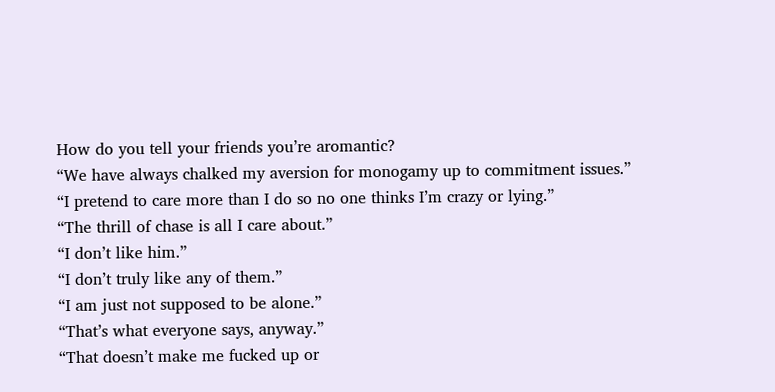How do you tell your friends you’re aromantic?
“We have always chalked my aversion for monogamy up to commitment issues.”
“I pretend to care more than I do so no one thinks I’m crazy or lying.”
“The thrill of chase is all I care about.”
“I don’t like him.”
“I don’t truly like any of them.”
“I am just not supposed to be alone.”
“That’s what everyone says, anyway.”
“That doesn’t make me fucked up or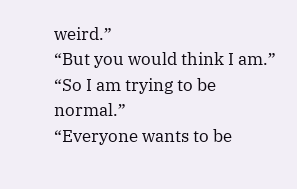weird.”
“But you would think I am.”
“So I am trying to be normal.”
“Everyone wants to be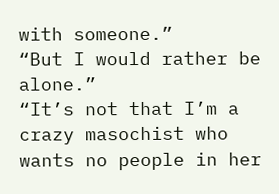with someone.”
“But I would rather be alone.”
“It’s not that I’m a crazy masochist who wants no people in her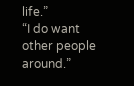life.”
“I do want other people around.”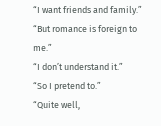“I want friends and family.”
“But romance is foreign to me.”
“I don’t understand it.”
“So I pretend to.”
“Quite well,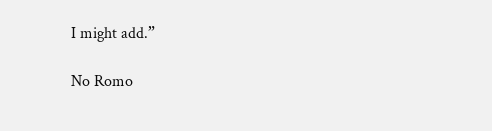I might add.”

No Romo